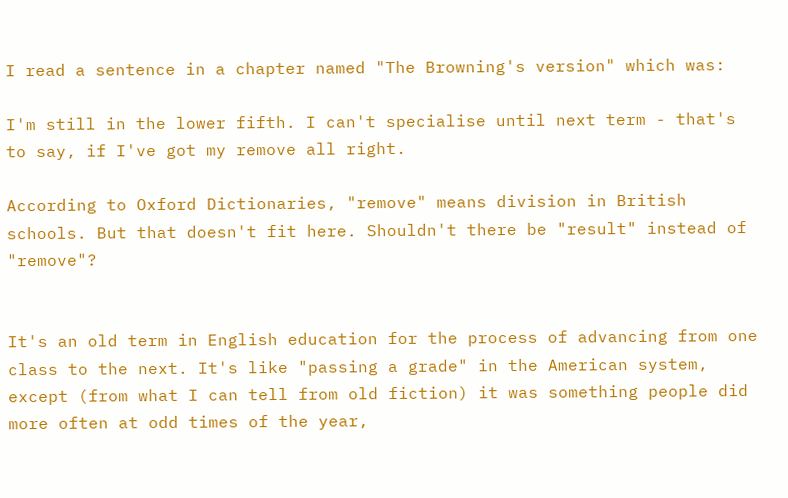I read a sentence in a chapter named "The Browning's version" which was:

I'm still in the lower fifth. I can't specialise until next term - that's to say, if I've got my remove all right.

According to Oxford Dictionaries, "remove" means division in British schools. But that doesn't fit here. Shouldn't there be "result" instead of "remove"?


It's an old term in English education for the process of advancing from one class to the next. It's like "passing a grade" in the American system, except (from what I can tell from old fiction) it was something people did more often at odd times of the year,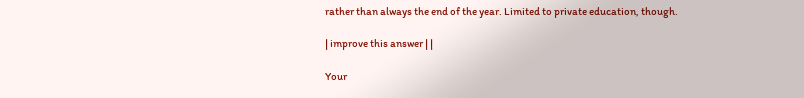rather than always the end of the year. Limited to private education, though.

| improve this answer | |

Your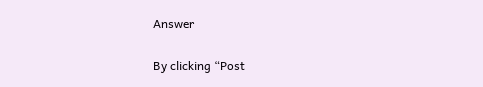Answer

By clicking “Post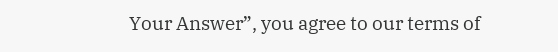Your Answer”, you agree to our terms of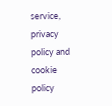service, privacy policy and cookie policy